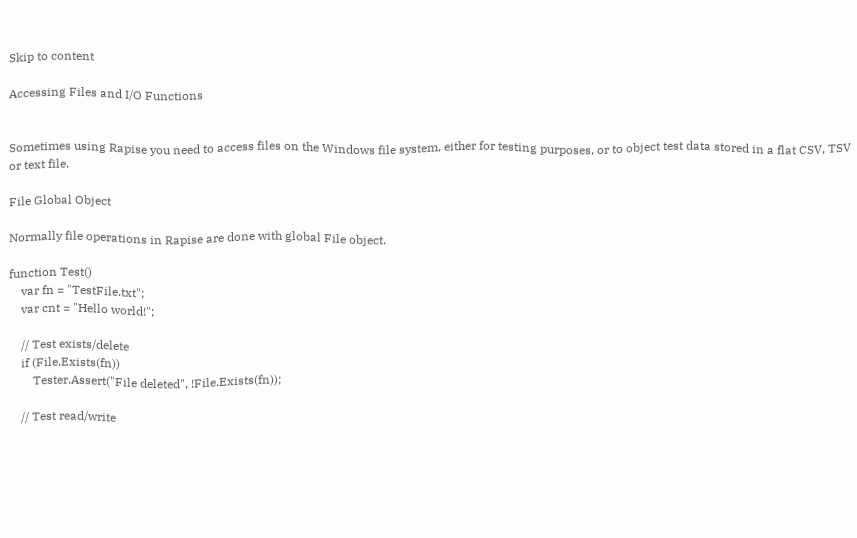Skip to content

Accessing Files and I/O Functions


Sometimes using Rapise you need to access files on the Windows file system, either for testing purposes, or to object test data stored in a flat CSV, TSV or text file.

File Global Object

Normally file operations in Rapise are done with global File object.

function Test()
    var fn = "TestFile.txt";
    var cnt = "Hello world!";

    // Test exists/delete
    if (File.Exists(fn))
        Tester.Assert("File deleted", !File.Exists(fn));

    // Test read/write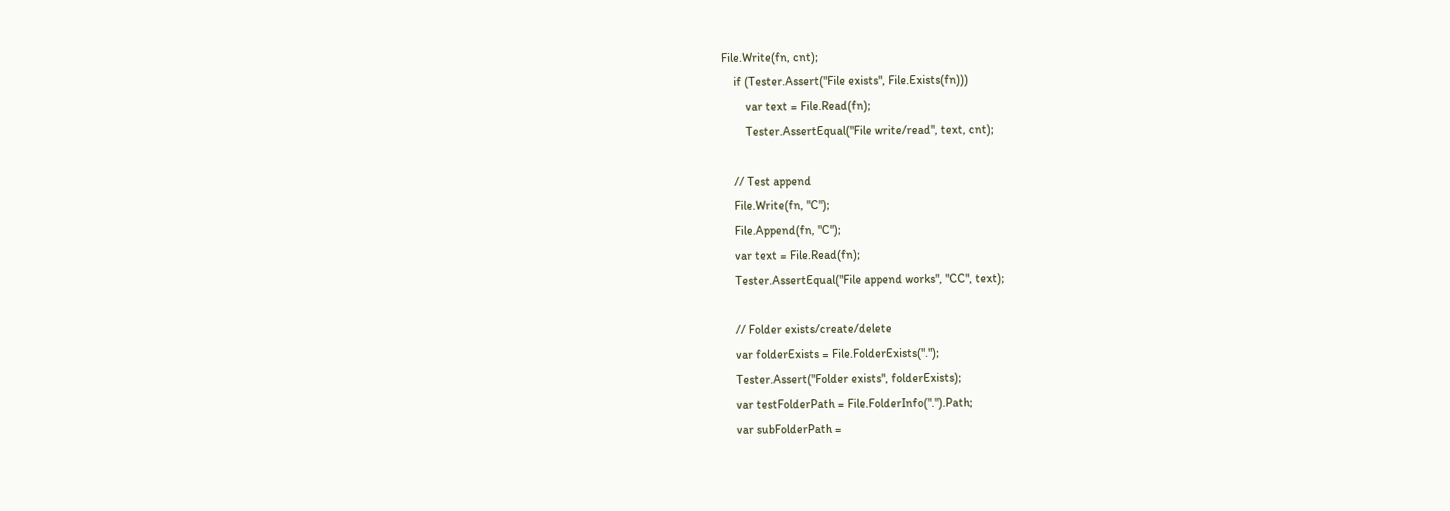File.Write(fn, cnt);
    if (Tester.Assert("File exists", File.Exists(fn)))
        var text = File.Read(fn);
        Tester.AssertEqual("File write/read", text, cnt);

    // Test append
    File.Write(fn, "C");
    File.Append(fn, "C");
    var text = File.Read(fn);
    Tester.AssertEqual("File append works", "CC", text);

    // Folder exists/create/delete
    var folderExists = File.FolderExists(".");
    Tester.Assert("Folder exists", folderExists);
    var testFolderPath = File.FolderInfo(".").Path;
    var subFolderPath =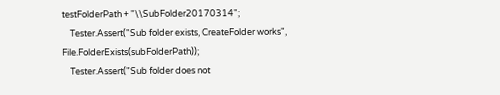testFolderPath + "\\SubFolder20170314";
    Tester.Assert("Sub folder exists, CreateFolder works", File.FolderExists(subFolderPath));
    Tester.Assert("Sub folder does not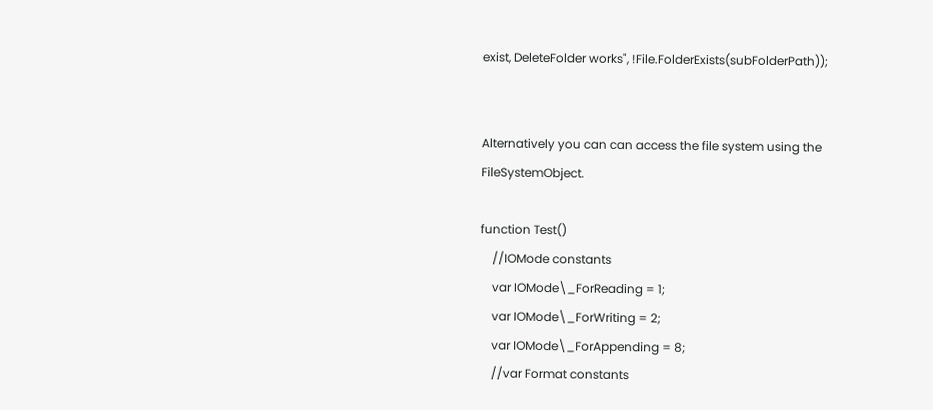exist, DeleteFolder works", !File.FolderExists(subFolderPath));


Alternatively you can can access the file system using the FileSystemObject.

function Test()
    //IOMode constants
    var IOMode\_ForReading = 1;
    var IOMode\_ForWriting = 2;
    var IOMode\_ForAppending = 8;
    //var Format constants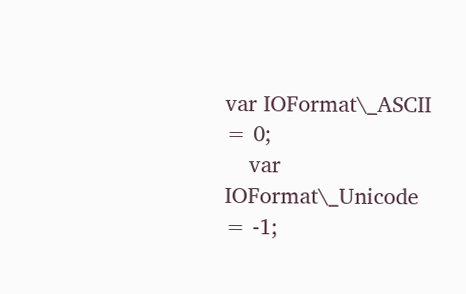var IOFormat\_ASCII = 0;
    var IOFormat\_Unicode = -1;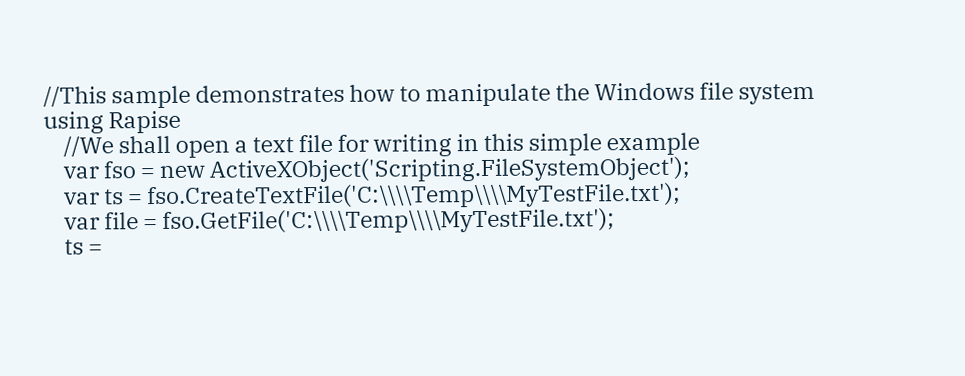//This sample demonstrates how to manipulate the Windows file system using Rapise
    //We shall open a text file for writing in this simple example
    var fso = new ActiveXObject('Scripting.FileSystemObject');
    var ts = fso.CreateTextFile('C:\\\\Temp\\\\MyTestFile.txt');
    var file = fso.GetFile('C:\\\\Temp\\\\MyTestFile.txt');
    ts =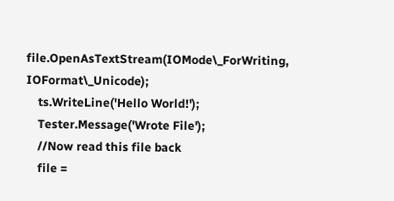file.OpenAsTextStream(IOMode\_ForWriting, IOFormat\_Unicode);
    ts.WriteLine('Hello World!');
    Tester.Message('Wrote File');
    //Now read this file back
    file =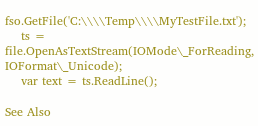fso.GetFile('C:\\\\Temp\\\\MyTestFile.txt');
    ts = file.OpenAsTextStream(IOMode\_ForReading, IOFormat\_Unicode);
    var text = ts.ReadLine();

See Also